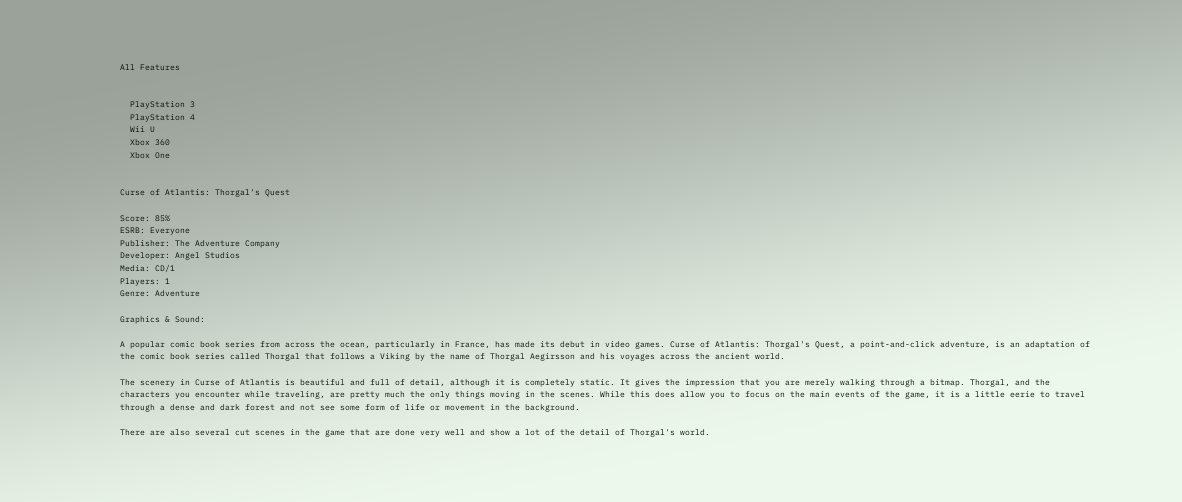All Features


  PlayStation 3
  PlayStation 4
  Wii U
  Xbox 360
  Xbox One


Curse of Atlantis: Thorgal's Quest

Score: 85%
ESRB: Everyone
Publisher: The Adventure Company
Developer: Angel Studios
Media: CD/1
Players: 1
Genre: Adventure

Graphics & Sound:

A popular comic book series from across the ocean, particularly in France, has made its debut in video games. Curse of Atlantis: Thorgal's Quest, a point-and-click adventure, is an adaptation of the comic book series called Thorgal that follows a Viking by the name of Thorgal Aegirsson and his voyages across the ancient world.

The scenery in Curse of Atlantis is beautiful and full of detail, although it is completely static. It gives the impression that you are merely walking through a bitmap. Thorgal, and the characters you encounter while traveling, are pretty much the only things moving in the scenes. While this does allow you to focus on the main events of the game, it is a little eerie to travel through a dense and dark forest and not see some form of life or movement in the background.

There are also several cut scenes in the game that are done very well and show a lot of the detail of Thorgal's world.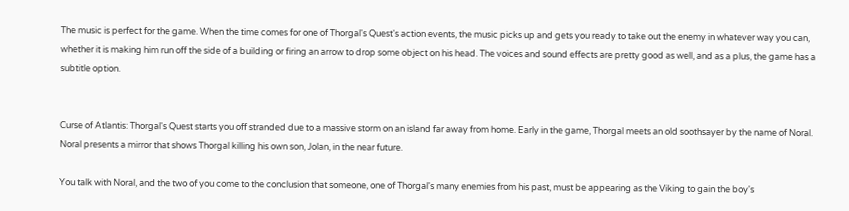The music is perfect for the game. When the time comes for one of Thorgal's Quest's action events, the music picks up and gets you ready to take out the enemy in whatever way you can, whether it is making him run off the side of a building or firing an arrow to drop some object on his head. The voices and sound effects are pretty good as well, and as a plus, the game has a subtitle option.


Curse of Atlantis: Thorgal's Quest starts you off stranded due to a massive storm on an island far away from home. Early in the game, Thorgal meets an old soothsayer by the name of Noral. Noral presents a mirror that shows Thorgal killing his own son, Jolan, in the near future.

You talk with Noral, and the two of you come to the conclusion that someone, one of Thorgal's many enemies from his past, must be appearing as the Viking to gain the boy's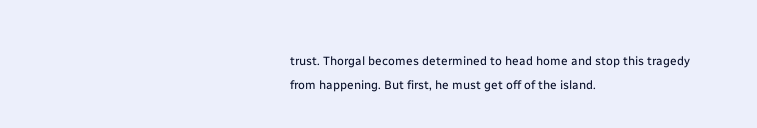trust. Thorgal becomes determined to head home and stop this tragedy from happening. But first, he must get off of the island.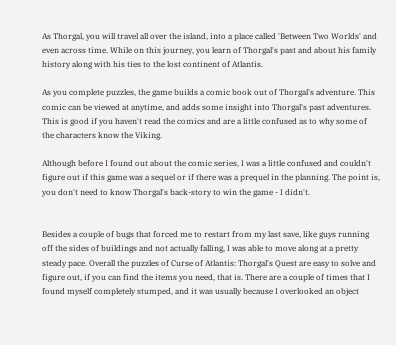As Thorgal, you will travel all over the island, into a place called 'Between Two Worlds' and even across time. While on this journey, you learn of Thorgal's past and about his family history along with his ties to the lost continent of Atlantis.

As you complete puzzles, the game builds a comic book out of Thorgal's adventure. This comic can be viewed at anytime, and adds some insight into Thorgal's past adventures. This is good if you haven't read the comics and are a little confused as to why some of the characters know the Viking.

Although before I found out about the comic series, I was a little confused and couldn't figure out if this game was a sequel or if there was a prequel in the planning. The point is, you don't need to know Thorgal's back-story to win the game - I didn't.


Besides a couple of bugs that forced me to restart from my last save, like guys running off the sides of buildings and not actually falling, I was able to move along at a pretty steady pace. Overall the puzzles of Curse of Atlantis: Thorgal's Quest are easy to solve and figure out, if you can find the items you need, that is. There are a couple of times that I found myself completely stumped, and it was usually because I overlooked an object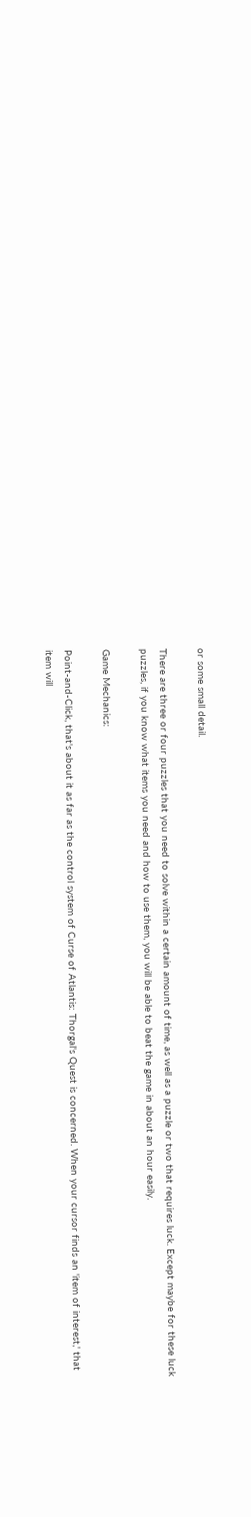or some small detail.

There are three or four puzzles that you need to solve within a certain amount of time, as well as a puzzle or two that requires luck. Except maybe for these luck puzzles, if you know what items you need and how to use them, you will be able to beat the game in about an hour easily.

Game Mechanics:

Point-and-Click, that's about it as far as the control system of Curse of Atlantis: Thorgal's Quest is concerned. When your cursor finds an 'item of interest,' that item will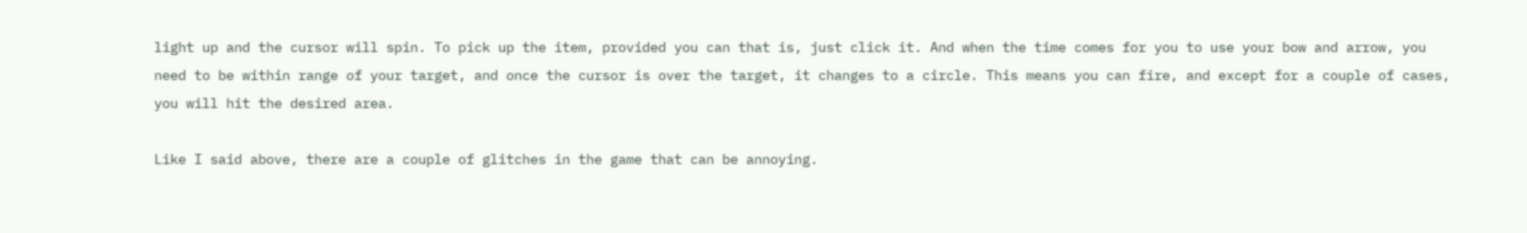light up and the cursor will spin. To pick up the item, provided you can that is, just click it. And when the time comes for you to use your bow and arrow, you need to be within range of your target, and once the cursor is over the target, it changes to a circle. This means you can fire, and except for a couple of cases, you will hit the desired area.

Like I said above, there are a couple of glitches in the game that can be annoying.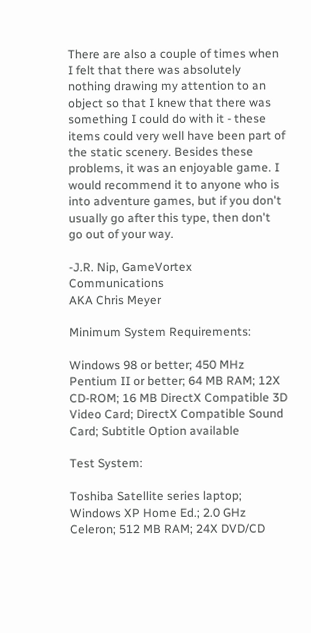There are also a couple of times when I felt that there was absolutely nothing drawing my attention to an object so that I knew that there was something I could do with it - these items could very well have been part of the static scenery. Besides these problems, it was an enjoyable game. I would recommend it to anyone who is into adventure games, but if you don't usually go after this type, then don't go out of your way.

-J.R. Nip, GameVortex Communications
AKA Chris Meyer

Minimum System Requirements:

Windows 98 or better; 450 MHz Pentium II or better; 64 MB RAM; 12X CD-ROM; 16 MB DirectX Compatible 3D Video Card; DirectX Compatible Sound Card; Subtitle Option available

Test System:

Toshiba Satellite series laptop; Windows XP Home Ed.; 2.0 GHz Celeron; 512 MB RAM; 24X DVD/CD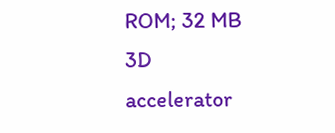ROM; 32 MB 3D accelerator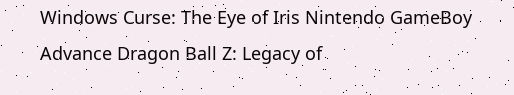Windows Curse: The Eye of Iris Nintendo GameBoy Advance Dragon Ball Z: Legacy of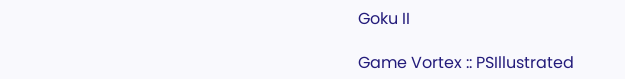Goku II

Game Vortex :: PSIllustrated